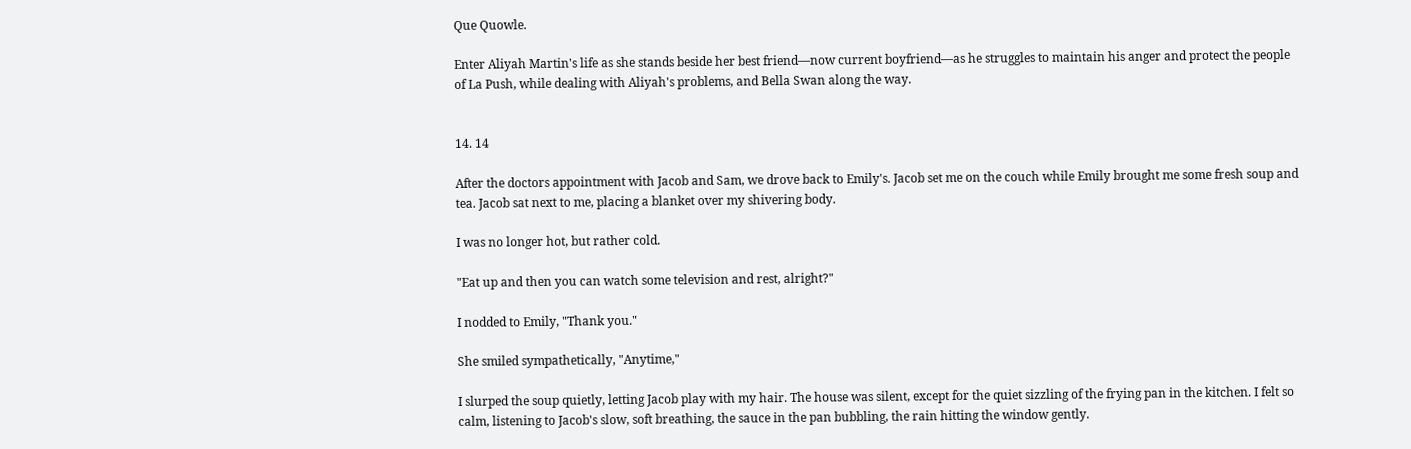Que Quowle.

Enter Aliyah Martin's life as she stands beside her best friend—now current boyfriend—as he struggles to maintain his anger and protect the people of La Push, while dealing with Aliyah's problems, and Bella Swan along the way.


14. 14

After the doctors appointment with Jacob and Sam, we drove back to Emily's. Jacob set me on the couch while Emily brought me some fresh soup and tea. Jacob sat next to me, placing a blanket over my shivering body.

I was no longer hot, but rather cold.

"Eat up and then you can watch some television and rest, alright?"

I nodded to Emily, "Thank you."

She smiled sympathetically, "Anytime,"

I slurped the soup quietly, letting Jacob play with my hair. The house was silent, except for the quiet sizzling of the frying pan in the kitchen. I felt so calm, listening to Jacob's slow, soft breathing, the sauce in the pan bubbling, the rain hitting the window gently.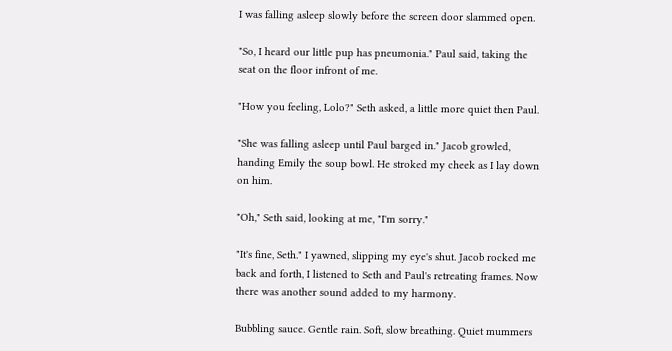I was falling asleep slowly before the screen door slammed open.

"So, I heard our little pup has pneumonia." Paul said, taking the seat on the floor infront of me.

"How you feeling, Lolo?" Seth asked, a little more quiet then Paul.

"She was falling asleep until Paul barged in." Jacob growled, handing Emily the soup bowl. He stroked my cheek as I lay down on him.

"Oh," Seth said, looking at me, "I'm sorry."

"It's fine, Seth." I yawned, slipping my eye's shut. Jacob rocked me back and forth, I listened to Seth and Paul's retreating frames. Now there was another sound added to my harmony.

Bubbling sauce. Gentle rain. Soft, slow breathing. Quiet mummers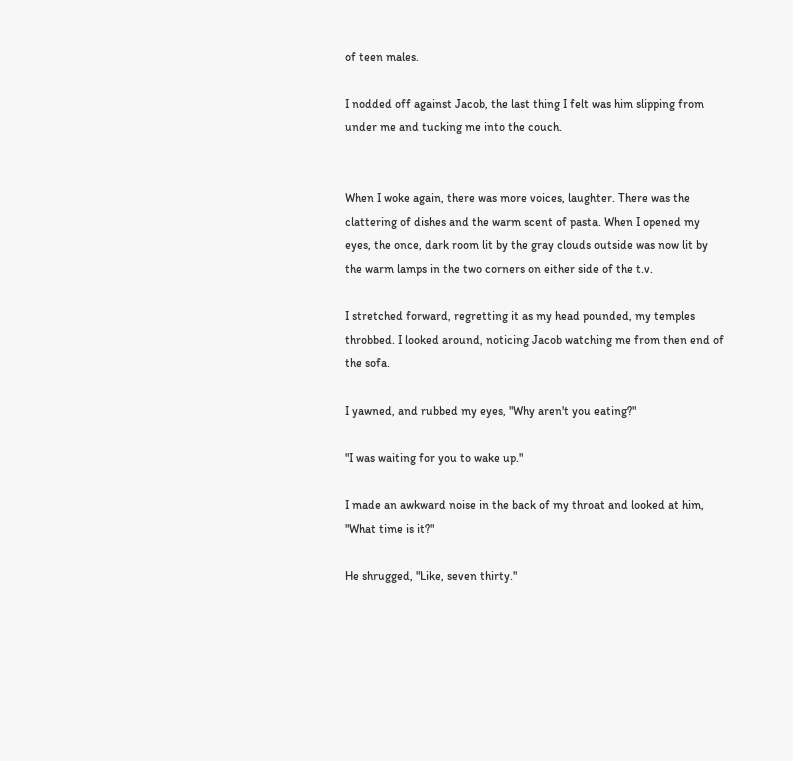of teen males.

I nodded off against Jacob, the last thing I felt was him slipping from under me and tucking me into the couch.


When I woke again, there was more voices, laughter. There was the clattering of dishes and the warm scent of pasta. When I opened my eyes, the once, dark room lit by the gray clouds outside was now lit by the warm lamps in the two corners on either side of the t.v.

I stretched forward, regretting it as my head pounded, my temples throbbed. I looked around, noticing Jacob watching me from then end of the sofa.

I yawned, and rubbed my eyes, "Why aren't you eating?"

"I was waiting for you to wake up."

I made an awkward noise in the back of my throat and looked at him, "What time is it?"

He shrugged, "Like, seven thirty."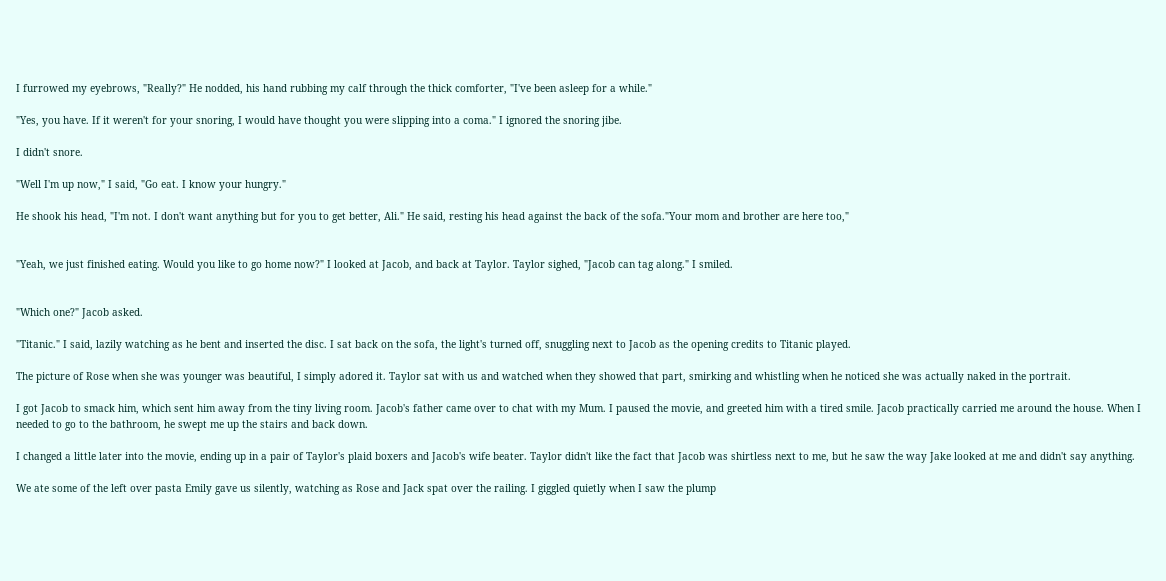I furrowed my eyebrows, "Really?" He nodded, his hand rubbing my calf through the thick comforter, "I've been asleep for a while."

"Yes, you have. If it weren't for your snoring, I would have thought you were slipping into a coma." I ignored the snoring jibe.

I didn't snore.

"Well I'm up now," I said, "Go eat. I know your hungry."

He shook his head, "I'm not. I don't want anything but for you to get better, Ali." He said, resting his head against the back of the sofa."Your mom and brother are here too,"


"Yeah, we just finished eating. Would you like to go home now?" I looked at Jacob, and back at Taylor. Taylor sighed, "Jacob can tag along." I smiled.


"Which one?" Jacob asked.

"Titanic." I said, lazily watching as he bent and inserted the disc. I sat back on the sofa, the light's turned off, snuggling next to Jacob as the opening credits to Titanic played.

The picture of Rose when she was younger was beautiful, I simply adored it. Taylor sat with us and watched when they showed that part, smirking and whistling when he noticed she was actually naked in the portrait.

I got Jacob to smack him, which sent him away from the tiny living room. Jacob's father came over to chat with my Mum. I paused the movie, and greeted him with a tired smile. Jacob practically carried me around the house. When I needed to go to the bathroom, he swept me up the stairs and back down.

I changed a little later into the movie, ending up in a pair of Taylor's plaid boxers and Jacob's wife beater. Taylor didn't like the fact that Jacob was shirtless next to me, but he saw the way Jake looked at me and didn't say anything.

We ate some of the left over pasta Emily gave us silently, watching as Rose and Jack spat over the railing. I giggled quietly when I saw the plump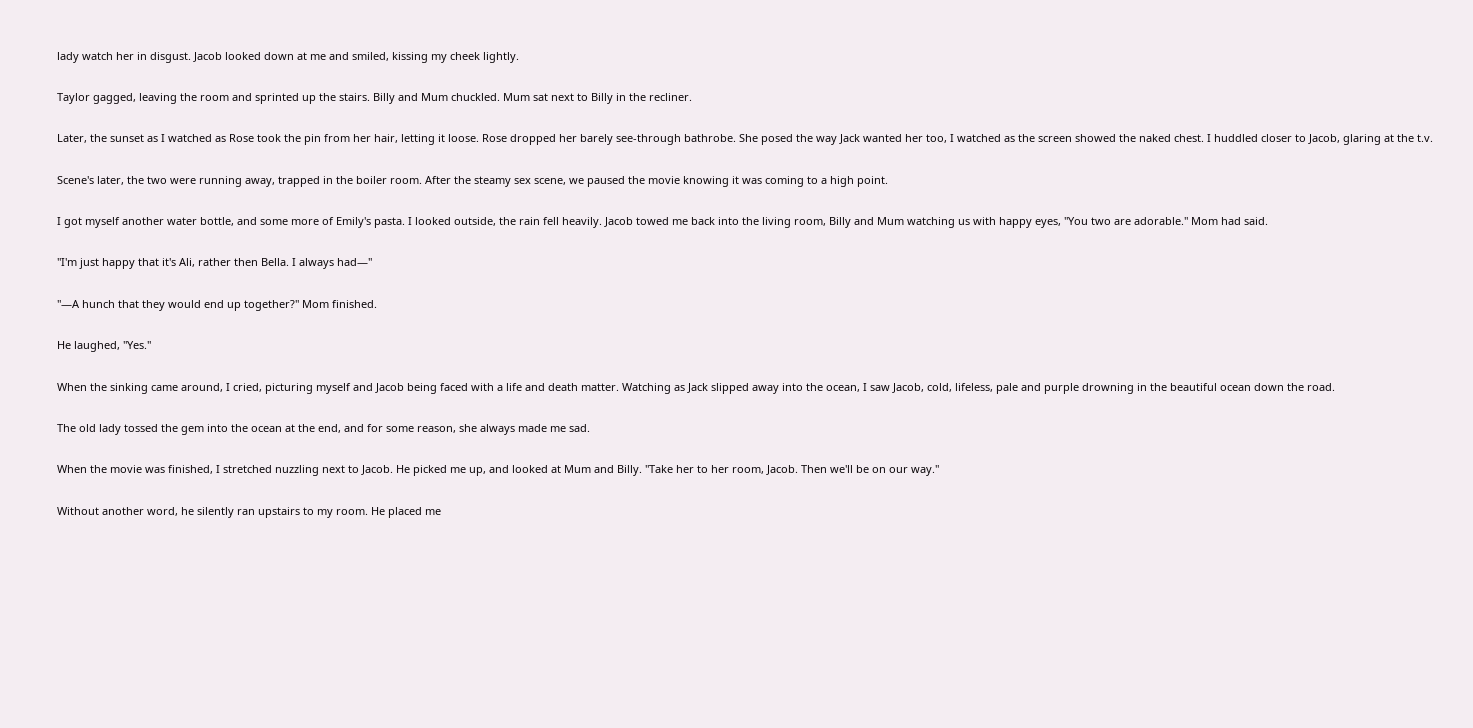lady watch her in disgust. Jacob looked down at me and smiled, kissing my cheek lightly.

Taylor gagged, leaving the room and sprinted up the stairs. Billy and Mum chuckled. Mum sat next to Billy in the recliner.

Later, the sunset as I watched as Rose took the pin from her hair, letting it loose. Rose dropped her barely see-through bathrobe. She posed the way Jack wanted her too, I watched as the screen showed the naked chest. I huddled closer to Jacob, glaring at the t.v.

Scene's later, the two were running away, trapped in the boiler room. After the steamy sex scene, we paused the movie knowing it was coming to a high point.

I got myself another water bottle, and some more of Emily's pasta. I looked outside, the rain fell heavily. Jacob towed me back into the living room, Billy and Mum watching us with happy eyes, "You two are adorable." Mom had said.

"I'm just happy that it's Ali, rather then Bella. I always had—"

"—A hunch that they would end up together?" Mom finished.

He laughed, "Yes."

When the sinking came around, I cried, picturing myself and Jacob being faced with a life and death matter. Watching as Jack slipped away into the ocean, I saw Jacob, cold, lifeless, pale and purple drowning in the beautiful ocean down the road.

The old lady tossed the gem into the ocean at the end, and for some reason, she always made me sad.

When the movie was finished, I stretched nuzzling next to Jacob. He picked me up, and looked at Mum and Billy. "Take her to her room, Jacob. Then we'll be on our way."

Without another word, he silently ran upstairs to my room. He placed me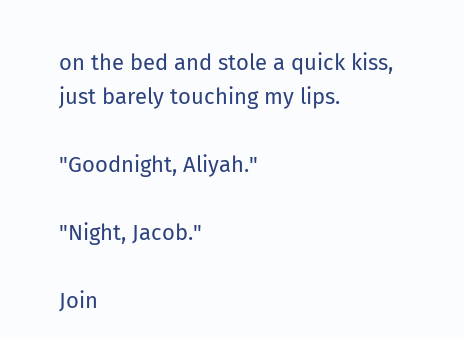on the bed and stole a quick kiss, just barely touching my lips.

"Goodnight, Aliyah."

"Night, Jacob."

Join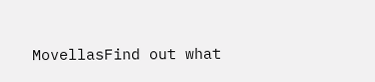MovellasFind out what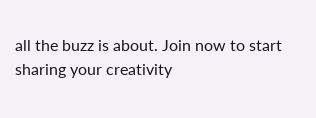all the buzz is about. Join now to start sharing your creativity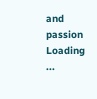and passion
Loading ...